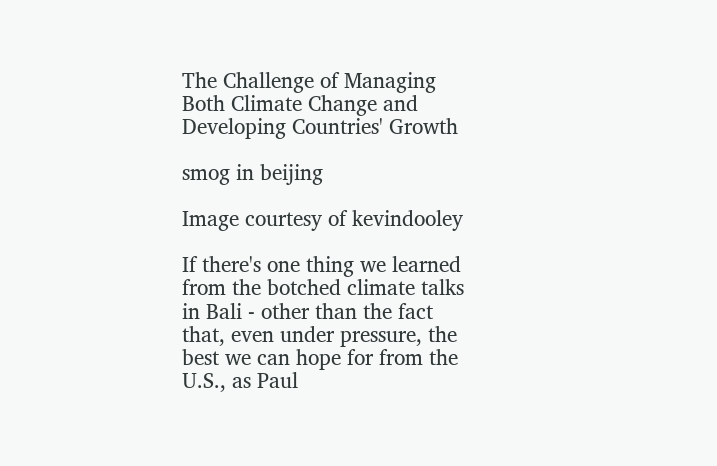The Challenge of Managing Both Climate Change and Developing Countries' Growth

smog in beijing

Image courtesy of kevindooley

If there's one thing we learned from the botched climate talks in Bali - other than the fact that, even under pressure, the best we can hope for from the U.S., as Paul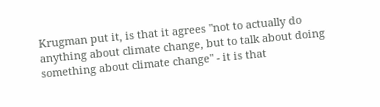Krugman put it, is that it agrees "not to actually do anything about climate change, but to talk about doing something about climate change" - it is that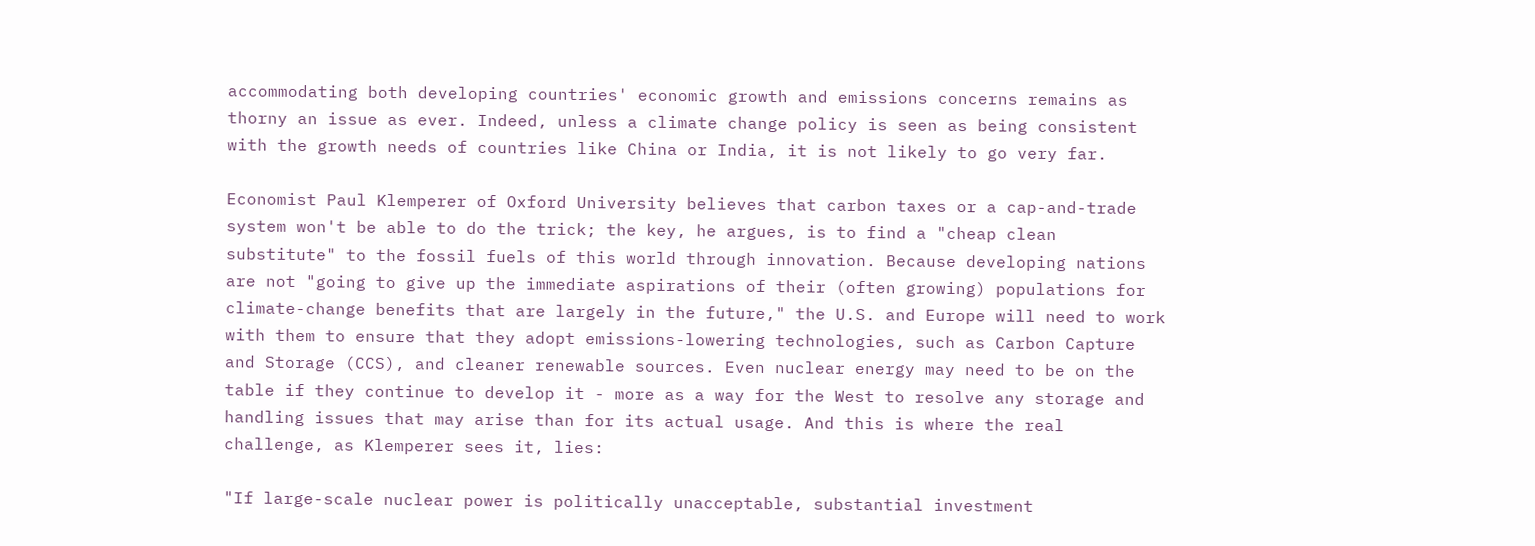accommodating both developing countries' economic growth and emissions concerns remains as thorny an issue as ever. Indeed, unless a climate change policy is seen as being consistent with the growth needs of countries like China or India, it is not likely to go very far.

Economist Paul Klemperer of Oxford University believes that carbon taxes or a cap-and-trade system won't be able to do the trick; the key, he argues, is to find a "cheap clean substitute" to the fossil fuels of this world through innovation. Because developing nations are not "going to give up the immediate aspirations of their (often growing) populations for climate-change benefits that are largely in the future," the U.S. and Europe will need to work with them to ensure that they adopt emissions-lowering technologies, such as Carbon Capture and Storage (CCS), and cleaner renewable sources. Even nuclear energy may need to be on the table if they continue to develop it - more as a way for the West to resolve any storage and handling issues that may arise than for its actual usage. And this is where the real challenge, as Klemperer sees it, lies:

"If large-scale nuclear power is politically unacceptable, substantial investment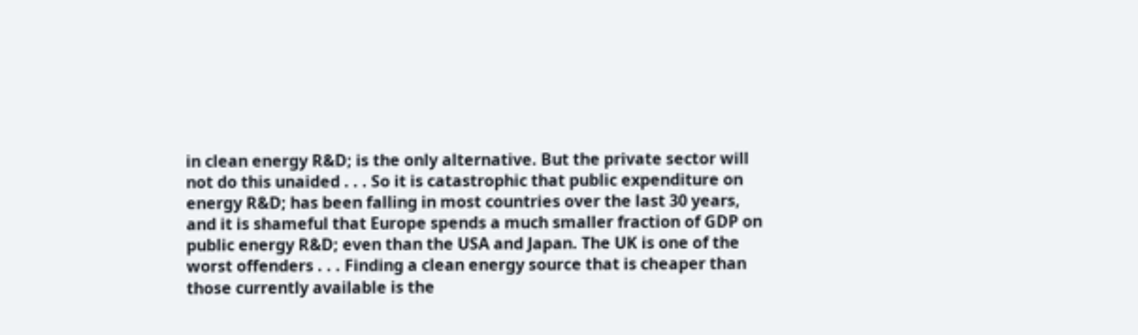in clean energy R&D; is the only alternative. But the private sector will not do this unaided . . . So it is catastrophic that public expenditure on energy R&D; has been falling in most countries over the last 30 years, and it is shameful that Europe spends a much smaller fraction of GDP on public energy R&D; even than the USA and Japan. The UK is one of the worst offenders . . . Finding a clean energy source that is cheaper than those currently available is the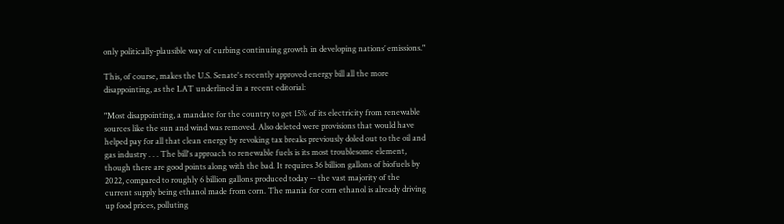only politically-plausible way of curbing continuing growth in developing nations’ emissions."

This, of course, makes the U.S. Senate's recently approved energy bill all the more disappointing, as the LAT underlined in a recent editorial:

"Most disappointing, a mandate for the country to get 15% of its electricity from renewable sources like the sun and wind was removed. Also deleted were provisions that would have helped pay for all that clean energy by revoking tax breaks previously doled out to the oil and gas industry . . . The bill's approach to renewable fuels is its most troublesome element, though there are good points along with the bad. It requires 36 billion gallons of biofuels by 2022, compared to roughly 6 billion gallons produced today -- the vast majority of the current supply being ethanol made from corn. The mania for corn ethanol is already driving up food prices, polluting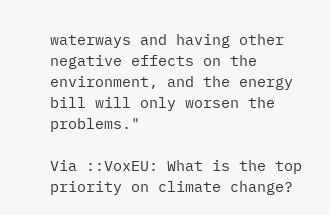waterways and having other negative effects on the environment, and the energy bill will only worsen the problems."

Via ::VoxEU: What is the top priority on climate change?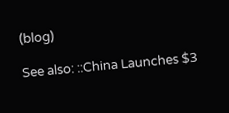(blog)

See also: ::China Launches $3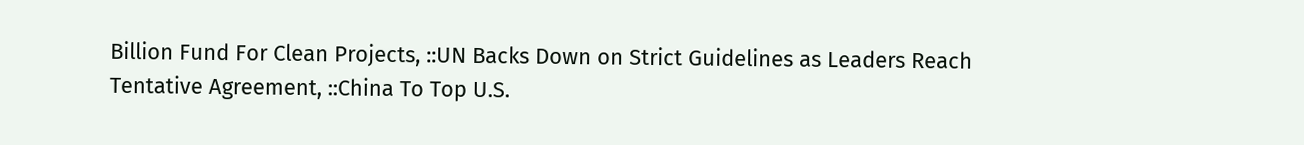Billion Fund For Clean Projects, ::UN Backs Down on Strict Guidelines as Leaders Reach Tentative Agreement, ::China To Top U.S.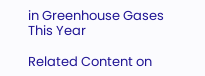in Greenhouse Gases This Year

Related Content on